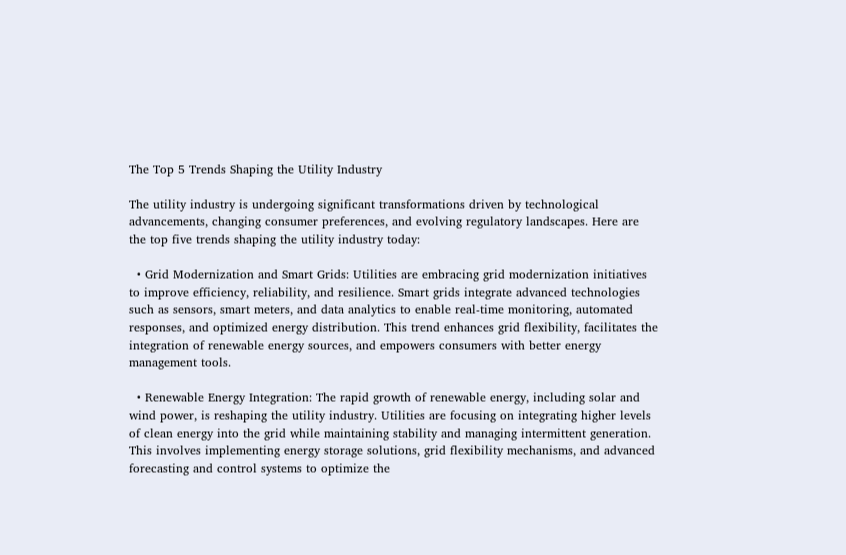The Top 5 Trends Shaping the Utility Industry

The utility industry is undergoing significant transformations driven by technological advancements, changing consumer preferences, and evolving regulatory landscapes. Here are the top five trends shaping the utility industry today:

  • Grid Modernization and Smart Grids: Utilities are embracing grid modernization initiatives to improve efficiency, reliability, and resilience. Smart grids integrate advanced technologies such as sensors, smart meters, and data analytics to enable real-time monitoring, automated responses, and optimized energy distribution. This trend enhances grid flexibility, facilitates the integration of renewable energy sources, and empowers consumers with better energy management tools.

  • Renewable Energy Integration: The rapid growth of renewable energy, including solar and wind power, is reshaping the utility industry. Utilities are focusing on integrating higher levels of clean energy into the grid while maintaining stability and managing intermittent generation. This involves implementing energy storage solutions, grid flexibility mechanisms, and advanced forecasting and control systems to optimize the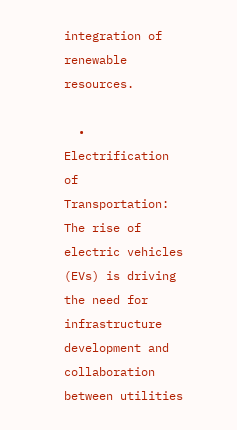integration of renewable resources.

  • Electrification of Transportation: The rise of electric vehicles (EVs) is driving the need for infrastructure development and collaboration between utilities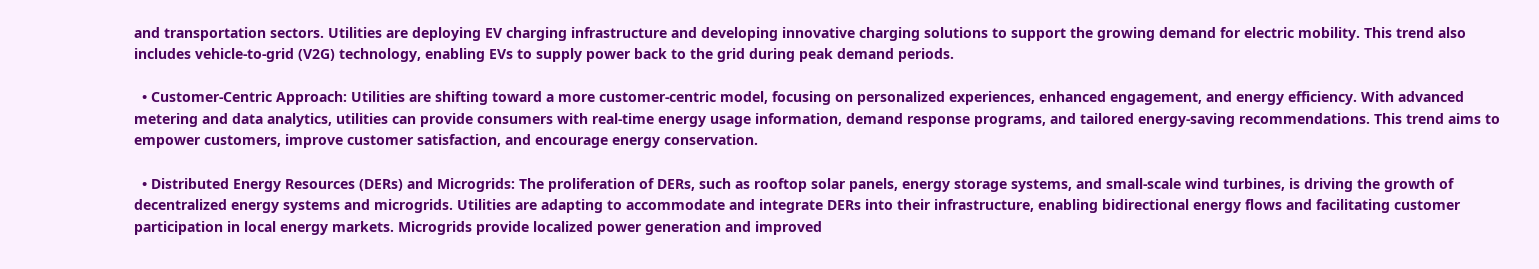and transportation sectors. Utilities are deploying EV charging infrastructure and developing innovative charging solutions to support the growing demand for electric mobility. This trend also includes vehicle-to-grid (V2G) technology, enabling EVs to supply power back to the grid during peak demand periods.

  • Customer-Centric Approach: Utilities are shifting toward a more customer-centric model, focusing on personalized experiences, enhanced engagement, and energy efficiency. With advanced metering and data analytics, utilities can provide consumers with real-time energy usage information, demand response programs, and tailored energy-saving recommendations. This trend aims to empower customers, improve customer satisfaction, and encourage energy conservation.

  • Distributed Energy Resources (DERs) and Microgrids: The proliferation of DERs, such as rooftop solar panels, energy storage systems, and small-scale wind turbines, is driving the growth of decentralized energy systems and microgrids. Utilities are adapting to accommodate and integrate DERs into their infrastructure, enabling bidirectional energy flows and facilitating customer participation in local energy markets. Microgrids provide localized power generation and improved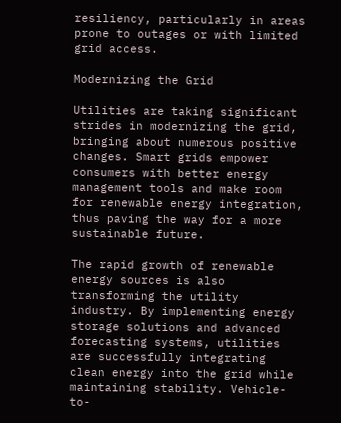resiliency, particularly in areas prone to outages or with limited grid access.

Modernizing the Grid

Utilities are taking significant strides in modernizing the grid, bringing about numerous positive changes. Smart grids empower consumers with better energy management tools and make room for renewable energy integration, thus paving the way for a more sustainable future.

The rapid growth of renewable energy sources is also transforming the utility industry. By implementing energy storage solutions and advanced forecasting systems, utilities are successfully integrating clean energy into the grid while maintaining stability. Vehicle-to-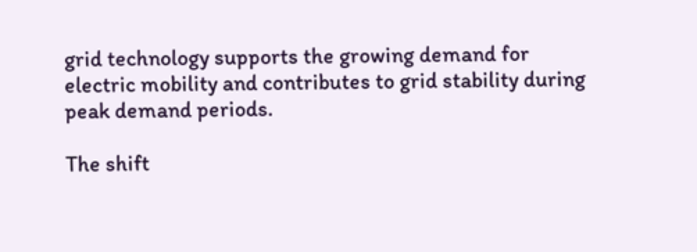grid technology supports the growing demand for electric mobility and contributes to grid stability during peak demand periods.

The shift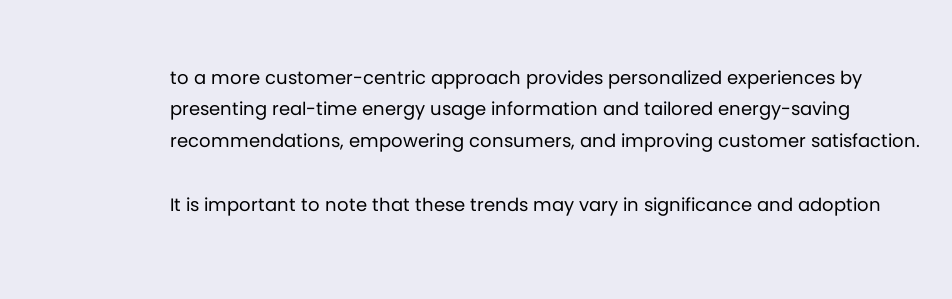to a more customer-centric approach provides personalized experiences by presenting real-time energy usage information and tailored energy-saving recommendations, empowering consumers, and improving customer satisfaction.

It is important to note that these trends may vary in significance and adoption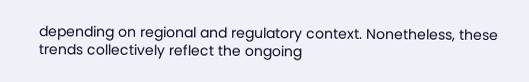depending on regional and regulatory context. Nonetheless, these trends collectively reflect the ongoing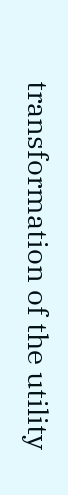transformation of the utility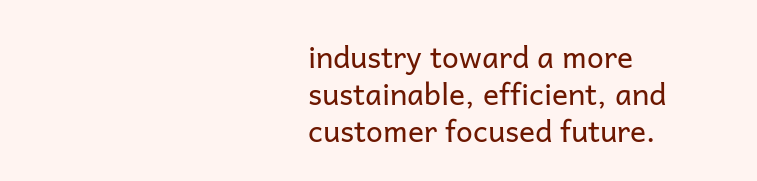industry toward a more sustainable, efficient, and customer focused future.